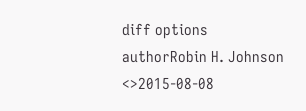diff options
authorRobin H. Johnson <>2015-08-08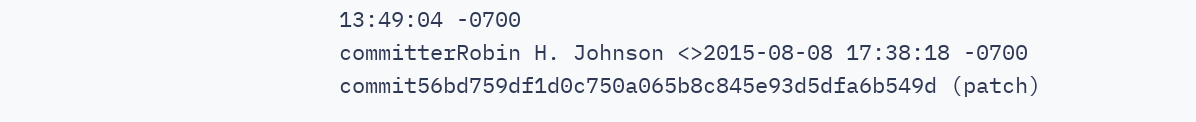13:49:04 -0700
committerRobin H. Johnson <>2015-08-08 17:38:18 -0700
commit56bd759df1d0c750a065b8c845e93d5dfa6b549d (patch)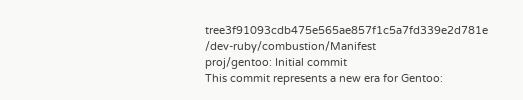tree3f91093cdb475e565ae857f1c5a7fd339e2d781e /dev-ruby/combustion/Manifest
proj/gentoo: Initial commit
This commit represents a new era for Gentoo: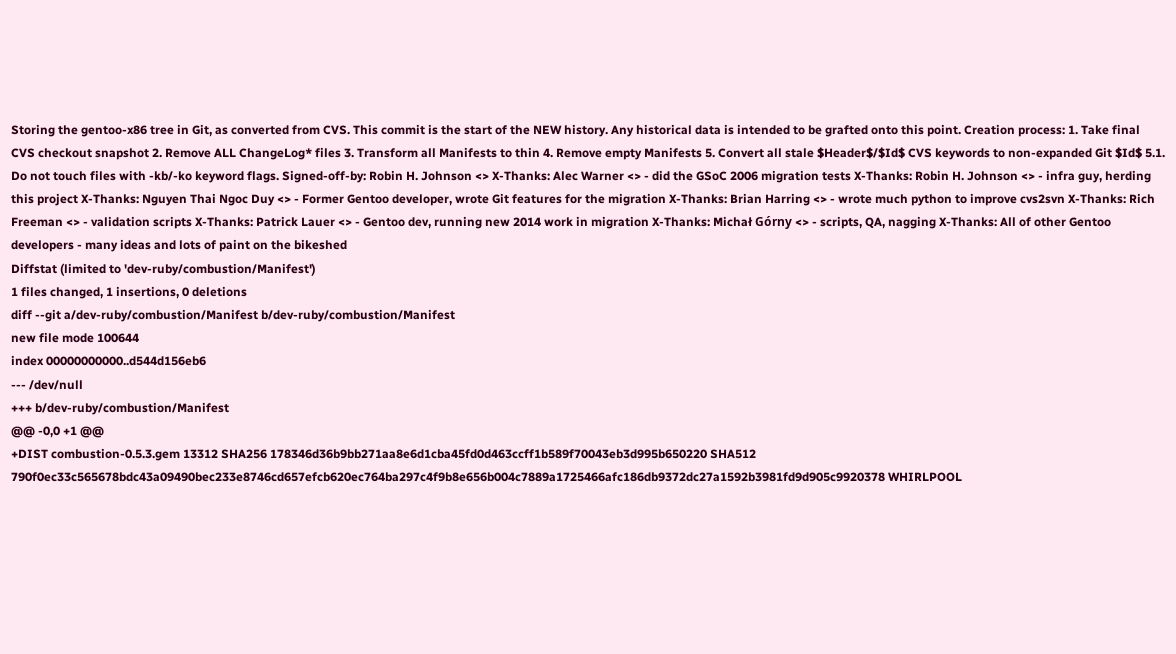Storing the gentoo-x86 tree in Git, as converted from CVS. This commit is the start of the NEW history. Any historical data is intended to be grafted onto this point. Creation process: 1. Take final CVS checkout snapshot 2. Remove ALL ChangeLog* files 3. Transform all Manifests to thin 4. Remove empty Manifests 5. Convert all stale $Header$/$Id$ CVS keywords to non-expanded Git $Id$ 5.1. Do not touch files with -kb/-ko keyword flags. Signed-off-by: Robin H. Johnson <> X-Thanks: Alec Warner <> - did the GSoC 2006 migration tests X-Thanks: Robin H. Johnson <> - infra guy, herding this project X-Thanks: Nguyen Thai Ngoc Duy <> - Former Gentoo developer, wrote Git features for the migration X-Thanks: Brian Harring <> - wrote much python to improve cvs2svn X-Thanks: Rich Freeman <> - validation scripts X-Thanks: Patrick Lauer <> - Gentoo dev, running new 2014 work in migration X-Thanks: Michał Górny <> - scripts, QA, nagging X-Thanks: All of other Gentoo developers - many ideas and lots of paint on the bikeshed
Diffstat (limited to 'dev-ruby/combustion/Manifest')
1 files changed, 1 insertions, 0 deletions
diff --git a/dev-ruby/combustion/Manifest b/dev-ruby/combustion/Manifest
new file mode 100644
index 00000000000..d544d156eb6
--- /dev/null
+++ b/dev-ruby/combustion/Manifest
@@ -0,0 +1 @@
+DIST combustion-0.5.3.gem 13312 SHA256 178346d36b9bb271aa8e6d1cba45fd0d463ccff1b589f70043eb3d995b650220 SHA512 790f0ec33c565678bdc43a09490bec233e8746cd657efcb620ec764ba297c4f9b8e656b004c7889a1725466afc186db9372dc27a1592b3981fd9d905c9920378 WHIRLPOOL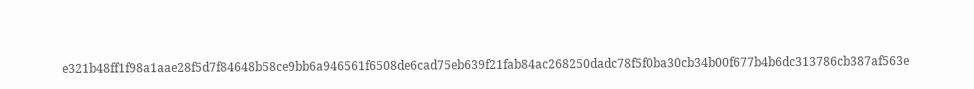e321b48ff1f98a1aae28f5d7f84648b58ce9bb6a946561f6508de6cad75eb639f21fab84ac268250dadc78f5f0ba30cb34b00f677b4b6dc313786cb387af563e